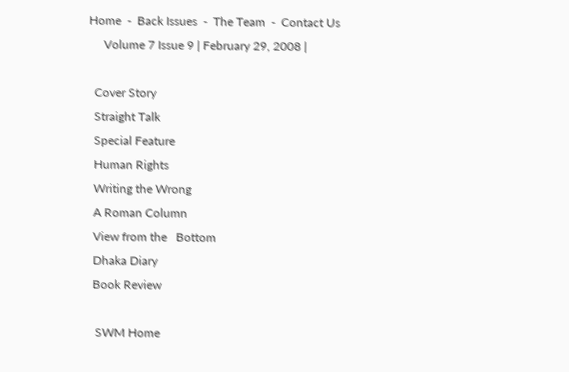Home  -  Back Issues  -  The Team  -  Contact Us
     Volume 7 Issue 9 | February 29, 2008 |

  Cover Story
  Straight Talk
  Special Feature
  Human Rights
  Writing the Wrong
  A Roman Column
  View from the   Bottom
  Dhaka Diary
  Book Review

   SWM Home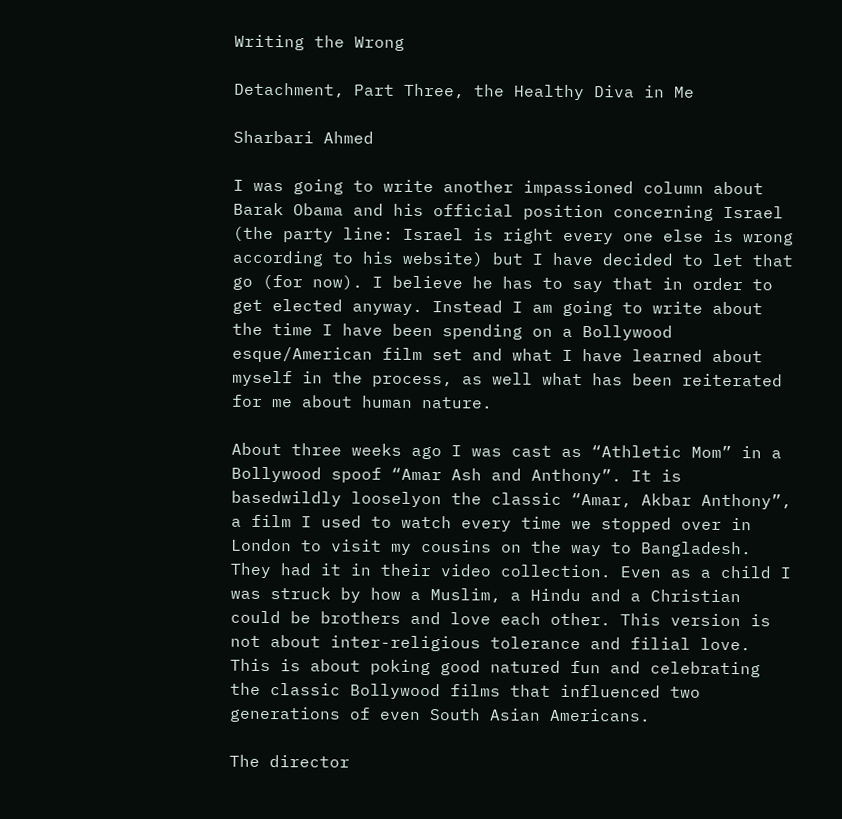Writing the Wrong

Detachment, Part Three, the Healthy Diva in Me

Sharbari Ahmed

I was going to write another impassioned column about Barak Obama and his official position concerning Israel (the party line: Israel is right every one else is wrong according to his website) but I have decided to let that go (for now). I believe he has to say that in order to get elected anyway. Instead I am going to write about the time I have been spending on a Bollywood esque/American film set and what I have learned about myself in the process, as well what has been reiterated for me about human nature.

About three weeks ago I was cast as “Athletic Mom” in a Bollywood spoof “Amar Ash and Anthony”. It is basedwildly looselyon the classic “Amar, Akbar Anthony”, a film I used to watch every time we stopped over in London to visit my cousins on the way to Bangladesh. They had it in their video collection. Even as a child I was struck by how a Muslim, a Hindu and a Christian could be brothers and love each other. This version is not about inter-religious tolerance and filial love. This is about poking good natured fun and celebrating the classic Bollywood films that influenced two generations of even South Asian Americans.

The director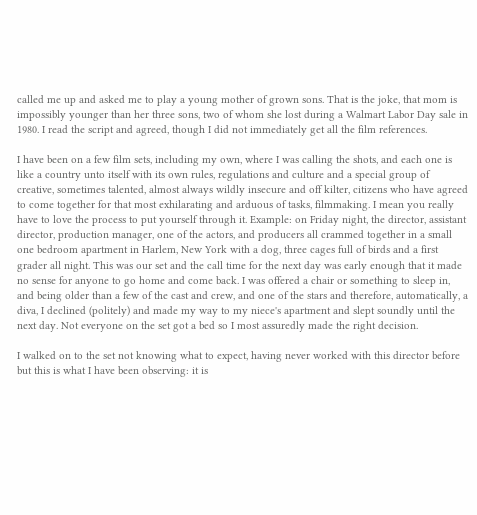called me up and asked me to play a young mother of grown sons. That is the joke, that mom is impossibly younger than her three sons, two of whom she lost during a Walmart Labor Day sale in 1980. I read the script and agreed, though I did not immediately get all the film references.

I have been on a few film sets, including my own, where I was calling the shots, and each one is like a country unto itself with its own rules, regulations and culture and a special group of creative, sometimes talented, almost always wildly insecure and off kilter, citizens who have agreed to come together for that most exhilarating and arduous of tasks, filmmaking. I mean you really have to love the process to put yourself through it. Example: on Friday night, the director, assistant director, production manager, one of the actors, and producers all crammed together in a small one bedroom apartment in Harlem, New York with a dog, three cages full of birds and a first grader all night. This was our set and the call time for the next day was early enough that it made no sense for anyone to go home and come back. I was offered a chair or something to sleep in, and being older than a few of the cast and crew, and one of the stars and therefore, automatically, a diva, I declined (politely) and made my way to my niece's apartment and slept soundly until the next day. Not everyone on the set got a bed so I most assuredly made the right decision.

I walked on to the set not knowing what to expect, having never worked with this director before but this is what I have been observing: it is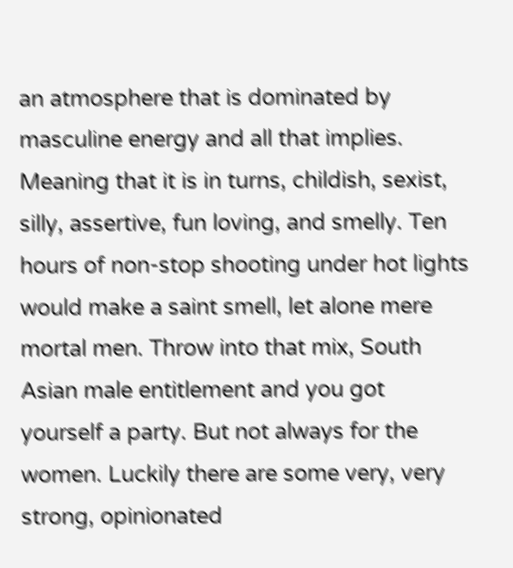an atmosphere that is dominated by masculine energy and all that implies. Meaning that it is in turns, childish, sexist, silly, assertive, fun loving, and smelly. Ten hours of non-stop shooting under hot lights would make a saint smell, let alone mere mortal men. Throw into that mix, South Asian male entitlement and you got yourself a party. But not always for the women. Luckily there are some very, very strong, opinionated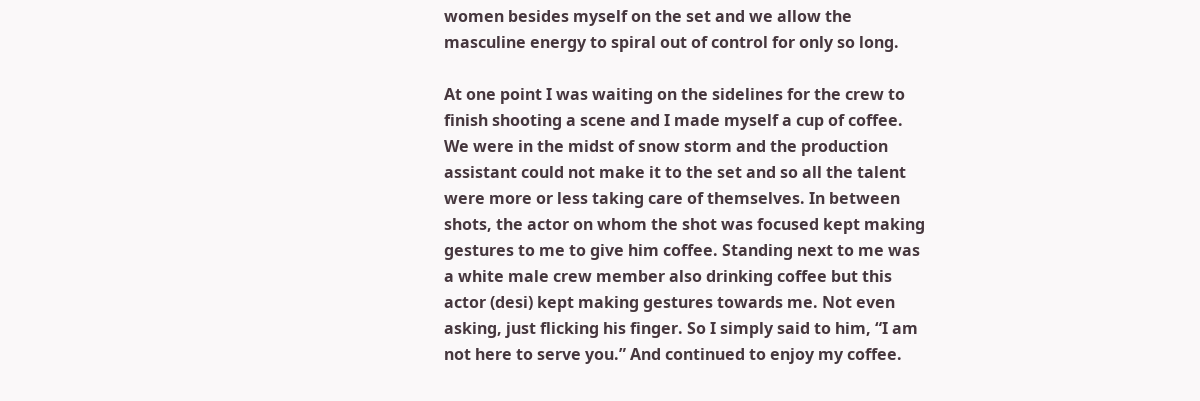women besides myself on the set and we allow the masculine energy to spiral out of control for only so long.

At one point I was waiting on the sidelines for the crew to finish shooting a scene and I made myself a cup of coffee. We were in the midst of snow storm and the production assistant could not make it to the set and so all the talent were more or less taking care of themselves. In between shots, the actor on whom the shot was focused kept making gestures to me to give him coffee. Standing next to me was a white male crew member also drinking coffee but this actor (desi) kept making gestures towards me. Not even asking, just flicking his finger. So I simply said to him, “I am not here to serve you.” And continued to enjoy my coffee.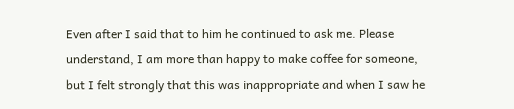Even after I said that to him he continued to ask me. Please understand, I am more than happy to make coffee for someone, but I felt strongly that this was inappropriate and when I saw he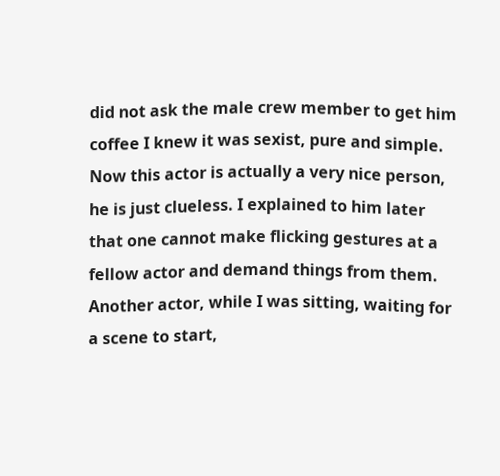did not ask the male crew member to get him coffee I knew it was sexist, pure and simple. Now this actor is actually a very nice person, he is just clueless. I explained to him later that one cannot make flicking gestures at a fellow actor and demand things from them. Another actor, while I was sitting, waiting for a scene to start,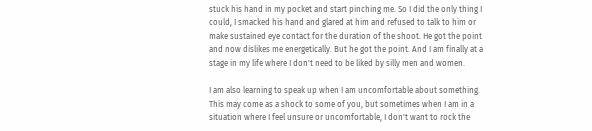stuck his hand in my pocket and start pinching me. So I did the only thing I could, I smacked his hand and glared at him and refused to talk to him or make sustained eye contact for the duration of the shoot. He got the point and now dislikes me energetically. But he got the point. And I am finally at a stage in my life where I don't need to be liked by silly men and women.

I am also learning to speak up when I am uncomfortable about something. This may come as a shock to some of you, but sometimes when I am in a situation where I feel unsure or uncomfortable, I don't want to rock the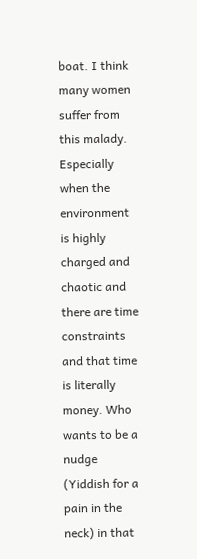boat. I think many women suffer from this malady. Especially when the environment is highly charged and chaotic and there are time constraints and that time is literally money. Who wants to be a nudge (Yiddish for a pain in the neck) in that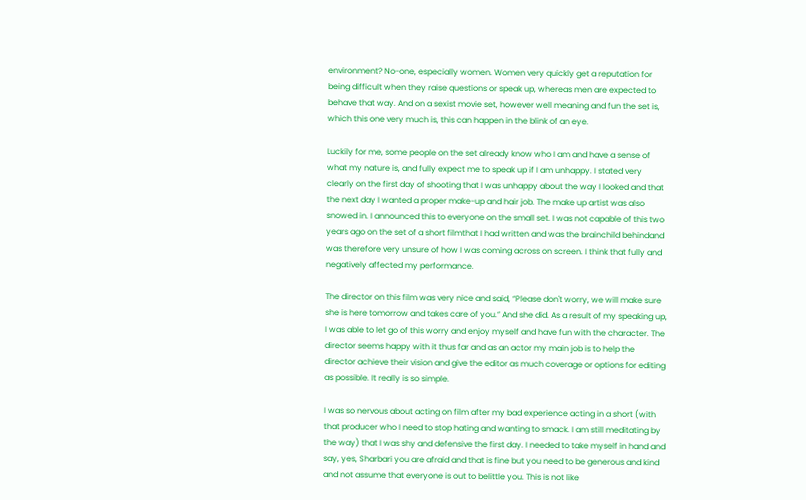environment? No-one, especially women. Women very quickly get a reputation for being difficult when they raise questions or speak up, whereas men are expected to behave that way. And on a sexist movie set, however well meaning and fun the set is, which this one very much is, this can happen in the blink of an eye.

Luckily for me, some people on the set already know who I am and have a sense of what my nature is, and fully expect me to speak up if I am unhappy. I stated very clearly on the first day of shooting that I was unhappy about the way I looked and that the next day I wanted a proper make-up and hair job. The make up artist was also snowed in. I announced this to everyone on the small set. I was not capable of this two years ago on the set of a short filmthat I had written and was the brainchild behindand was therefore very unsure of how I was coming across on screen. I think that fully and negatively affected my performance.

The director on this film was very nice and said, “Please don't worry, we will make sure she is here tomorrow and takes care of you.” And she did. As a result of my speaking up, I was able to let go of this worry and enjoy myself and have fun with the character. The director seems happy with it thus far and as an actor my main job is to help the director achieve their vision and give the editor as much coverage or options for editing as possible. It really is so simple.

I was so nervous about acting on film after my bad experience acting in a short (with that producer who I need to stop hating and wanting to smack. I am still meditating by the way) that I was shy and defensive the first day. I needed to take myself in hand and say, yes, Sharbari you are afraid and that is fine but you need to be generous and kind and not assume that everyone is out to belittle you. This is not like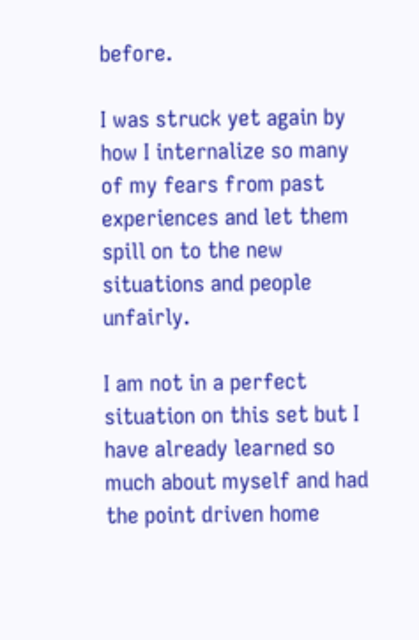before.

I was struck yet again by how I internalize so many of my fears from past experiences and let them spill on to the new situations and people unfairly.

I am not in a perfect situation on this set but I have already learned so much about myself and had the point driven home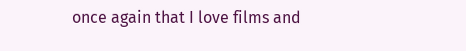once again that I love films and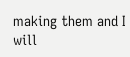making them and I will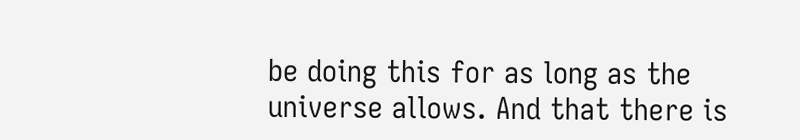be doing this for as long as the universe allows. And that there is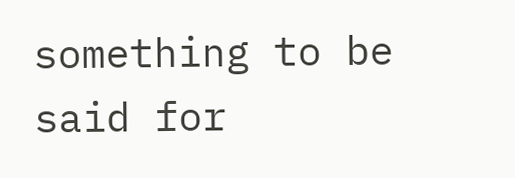something to be said for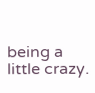being a little crazy.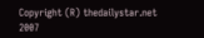Copyright (R) thedailystar.net 2007